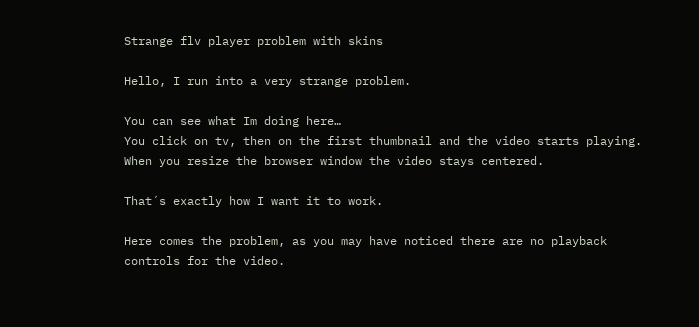Strange flv player problem with skins

Hello, I run into a very strange problem.

You can see what Im doing here…
You click on tv, then on the first thumbnail and the video starts playing.
When you resize the browser window the video stays centered.

That´s exactly how I want it to work.

Here comes the problem, as you may have noticed there are no playback
controls for the video.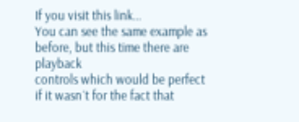If you visit this link…
You can see the same example as before, but this time there are playback
controls which would be perfect if it wasn´t for the fact that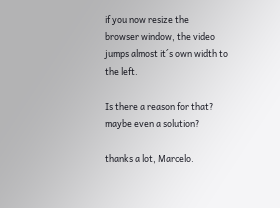if you now resize the
browser window, the video jumps almost it´s own width to the left.

Is there a reason for that? maybe even a solution?

thanks a lot, Marcelo.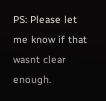PS: Please let me know if that wasnt clear enough.